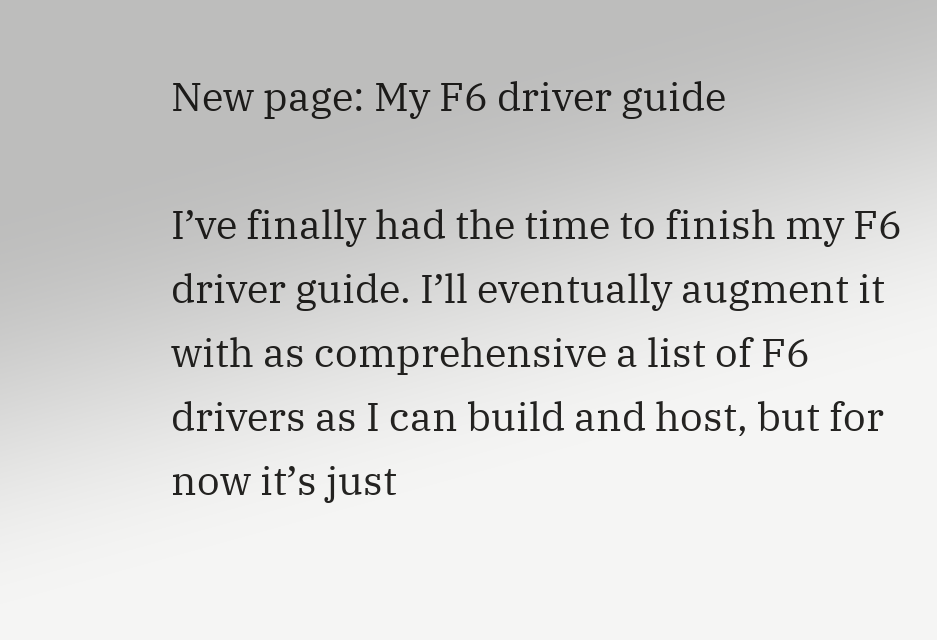New page: My F6 driver guide

I’ve finally had the time to finish my F6 driver guide. I’ll eventually augment it with as comprehensive a list of F6 drivers as I can build and host, but for now it’s just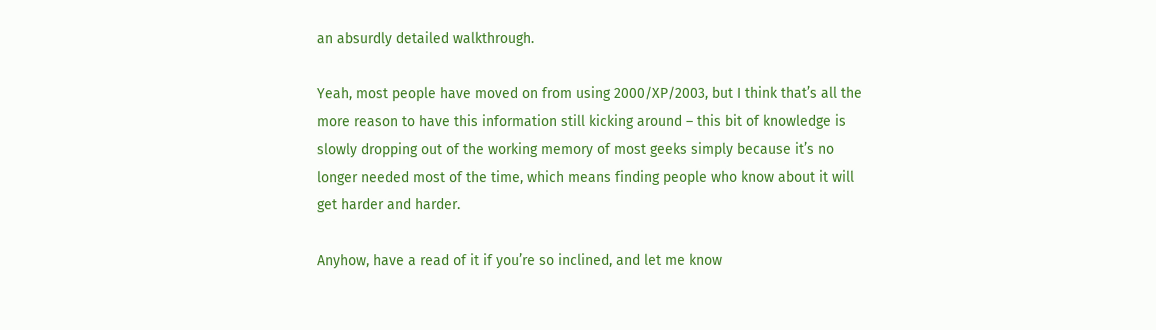an absurdly detailed walkthrough.

Yeah, most people have moved on from using 2000/XP/2003, but I think that’s all the more reason to have this information still kicking around – this bit of knowledge is slowly dropping out of the working memory of most geeks simply because it’s no longer needed most of the time, which means finding people who know about it will get harder and harder.

Anyhow, have a read of it if you’re so inclined, and let me know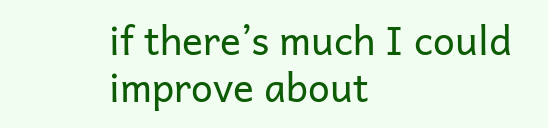if there’s much I could improve about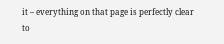it – everything on that page is perfectly clear to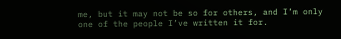me, but it may not be so for others, and I’m only one of the people I’ve written it for.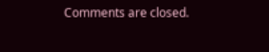Comments are closed.